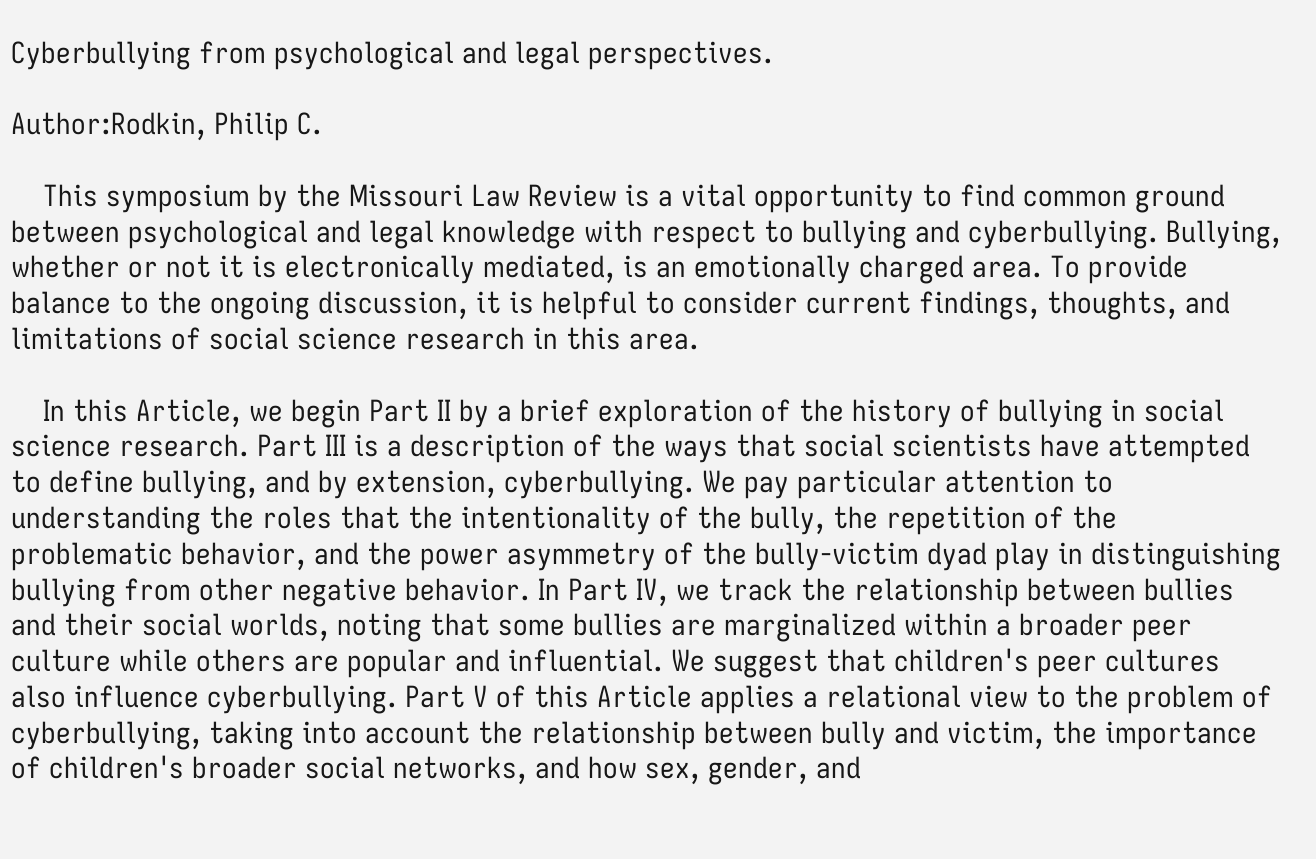Cyberbullying from psychological and legal perspectives.

Author:Rodkin, Philip C.

    This symposium by the Missouri Law Review is a vital opportunity to find common ground between psychological and legal knowledge with respect to bullying and cyberbullying. Bullying, whether or not it is electronically mediated, is an emotionally charged area. To provide balance to the ongoing discussion, it is helpful to consider current findings, thoughts, and limitations of social science research in this area.

    In this Article, we begin Part II by a brief exploration of the history of bullying in social science research. Part III is a description of the ways that social scientists have attempted to define bullying, and by extension, cyberbullying. We pay particular attention to understanding the roles that the intentionality of the bully, the repetition of the problematic behavior, and the power asymmetry of the bully-victim dyad play in distinguishing bullying from other negative behavior. In Part IV, we track the relationship between bullies and their social worlds, noting that some bullies are marginalized within a broader peer culture while others are popular and influential. We suggest that children's peer cultures also influence cyberbullying. Part V of this Article applies a relational view to the problem of cyberbullying, taking into account the relationship between bully and victim, the importance of children's broader social networks, and how sex, gender, and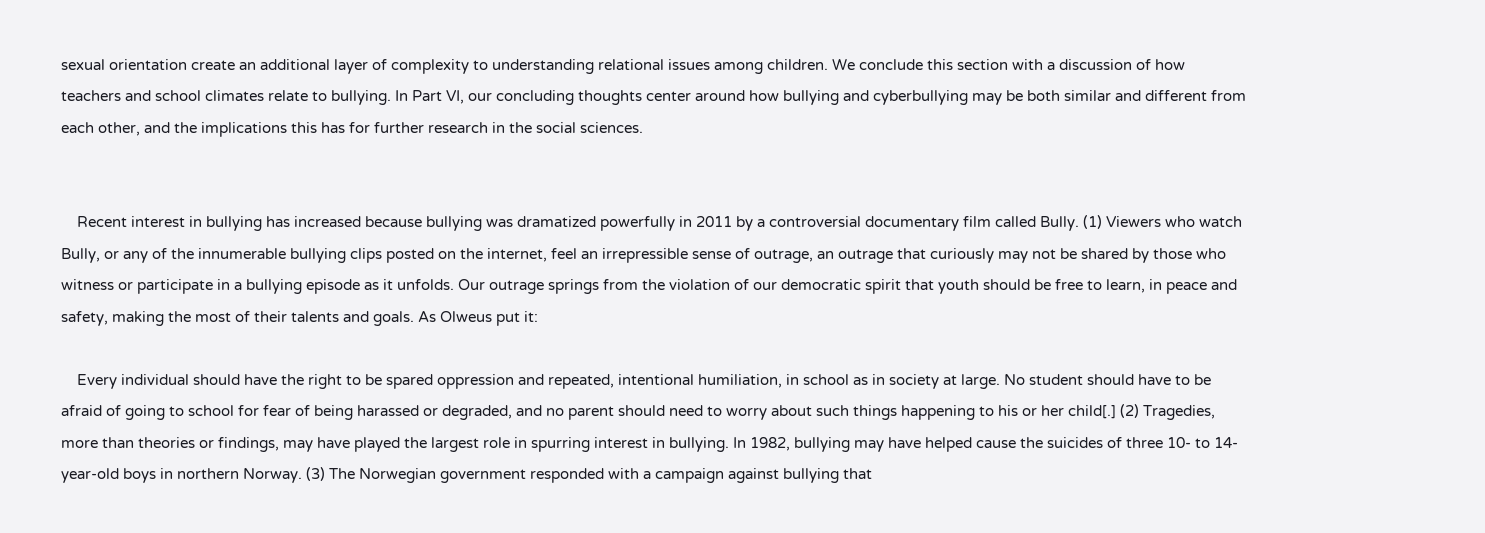sexual orientation create an additional layer of complexity to understanding relational issues among children. We conclude this section with a discussion of how teachers and school climates relate to bullying. In Part VI, our concluding thoughts center around how bullying and cyberbullying may be both similar and different from each other, and the implications this has for further research in the social sciences.


    Recent interest in bullying has increased because bullying was dramatized powerfully in 2011 by a controversial documentary film called Bully. (1) Viewers who watch Bully, or any of the innumerable bullying clips posted on the internet, feel an irrepressible sense of outrage, an outrage that curiously may not be shared by those who witness or participate in a bullying episode as it unfolds. Our outrage springs from the violation of our democratic spirit that youth should be free to learn, in peace and safety, making the most of their talents and goals. As Olweus put it:

    Every individual should have the right to be spared oppression and repeated, intentional humiliation, in school as in society at large. No student should have to be afraid of going to school for fear of being harassed or degraded, and no parent should need to worry about such things happening to his or her child[.] (2) Tragedies, more than theories or findings, may have played the largest role in spurring interest in bullying. In 1982, bullying may have helped cause the suicides of three 10- to 14-year-old boys in northern Norway. (3) The Norwegian government responded with a campaign against bullying that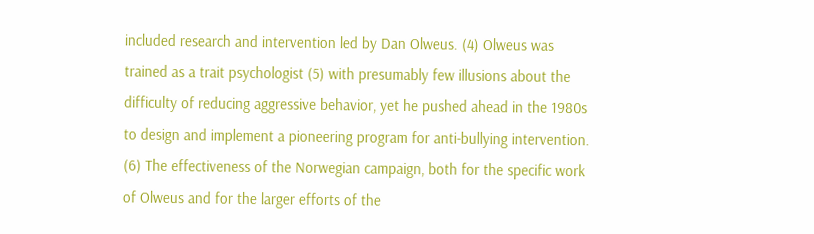included research and intervention led by Dan Olweus. (4) Olweus was trained as a trait psychologist (5) with presumably few illusions about the difficulty of reducing aggressive behavior, yet he pushed ahead in the 1980s to design and implement a pioneering program for anti-bullying intervention. (6) The effectiveness of the Norwegian campaign, both for the specific work of Olweus and for the larger efforts of the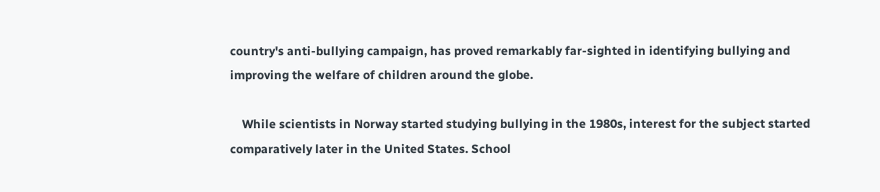country's anti-bullying campaign, has proved remarkably far-sighted in identifying bullying and improving the welfare of children around the globe.

    While scientists in Norway started studying bullying in the 1980s, interest for the subject started comparatively later in the United States. School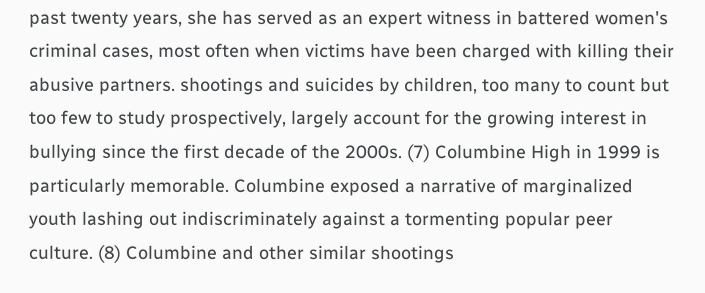past twenty years, she has served as an expert witness in battered women's criminal cases, most often when victims have been charged with killing their abusive partners. shootings and suicides by children, too many to count but too few to study prospectively, largely account for the growing interest in bullying since the first decade of the 2000s. (7) Columbine High in 1999 is particularly memorable. Columbine exposed a narrative of marginalized youth lashing out indiscriminately against a tormenting popular peer culture. (8) Columbine and other similar shootings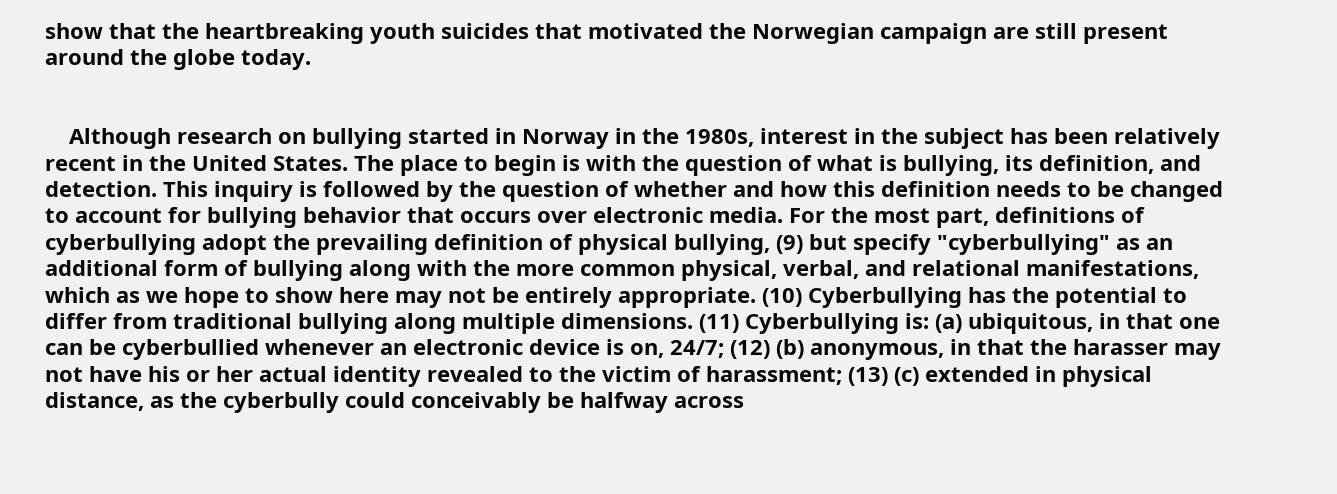show that the heartbreaking youth suicides that motivated the Norwegian campaign are still present around the globe today.


    Although research on bullying started in Norway in the 1980s, interest in the subject has been relatively recent in the United States. The place to begin is with the question of what is bullying, its definition, and detection. This inquiry is followed by the question of whether and how this definition needs to be changed to account for bullying behavior that occurs over electronic media. For the most part, definitions of cyberbullying adopt the prevailing definition of physical bullying, (9) but specify "cyberbullying" as an additional form of bullying along with the more common physical, verbal, and relational manifestations, which as we hope to show here may not be entirely appropriate. (10) Cyberbullying has the potential to differ from traditional bullying along multiple dimensions. (11) Cyberbullying is: (a) ubiquitous, in that one can be cyberbullied whenever an electronic device is on, 24/7; (12) (b) anonymous, in that the harasser may not have his or her actual identity revealed to the victim of harassment; (13) (c) extended in physical distance, as the cyberbully could conceivably be halfway across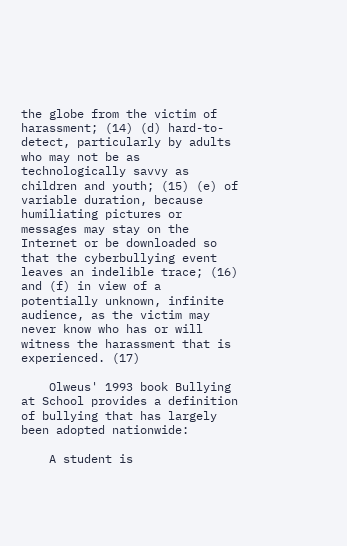the globe from the victim of harassment; (14) (d) hard-to-detect, particularly by adults who may not be as technologically savvy as children and youth; (15) (e) of variable duration, because humiliating pictures or messages may stay on the Internet or be downloaded so that the cyberbullying event leaves an indelible trace; (16) and (f) in view of a potentially unknown, infinite audience, as the victim may never know who has or will witness the harassment that is experienced. (17)

    Olweus' 1993 book Bullying at School provides a definition of bullying that has largely been adopted nationwide:

    A student is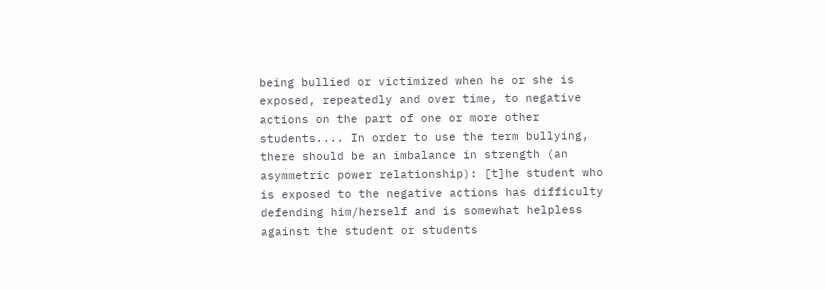being bullied or victimized when he or she is exposed, repeatedly and over time, to negative actions on the part of one or more other students.... In order to use the term bullying, there should be an imbalance in strength (an asymmetric power relationship): [t]he student who is exposed to the negative actions has difficulty defending him/herself and is somewhat helpless against the student or students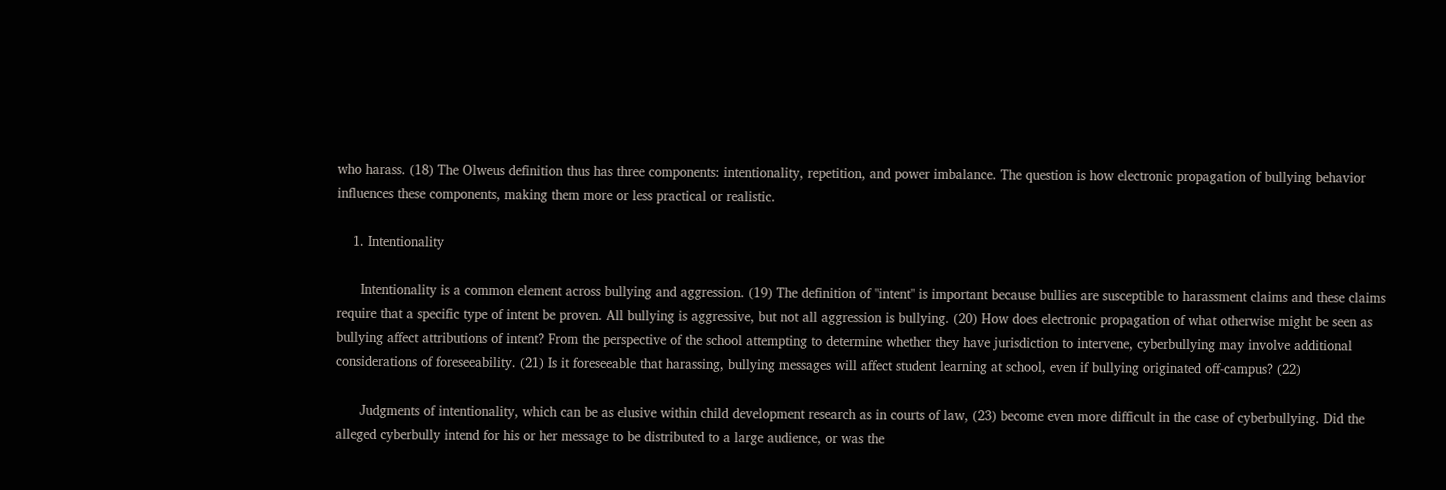who harass. (18) The Olweus definition thus has three components: intentionality, repetition, and power imbalance. The question is how electronic propagation of bullying behavior influences these components, making them more or less practical or realistic.

    1. Intentionality

      Intentionality is a common element across bullying and aggression. (19) The definition of "intent" is important because bullies are susceptible to harassment claims and these claims require that a specific type of intent be proven. All bullying is aggressive, but not all aggression is bullying. (20) How does electronic propagation of what otherwise might be seen as bullying affect attributions of intent? From the perspective of the school attempting to determine whether they have jurisdiction to intervene, cyberbullying may involve additional considerations of foreseeability. (21) Is it foreseeable that harassing, bullying messages will affect student learning at school, even if bullying originated off-campus? (22)

      Judgments of intentionality, which can be as elusive within child development research as in courts of law, (23) become even more difficult in the case of cyberbullying. Did the alleged cyberbully intend for his or her message to be distributed to a large audience, or was the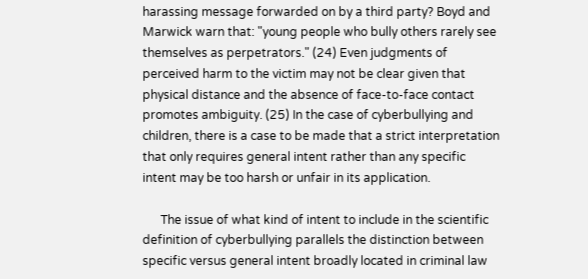harassing message forwarded on by a third party? Boyd and Marwick warn that: "young people who bully others rarely see themselves as perpetrators." (24) Even judgments of perceived harm to the victim may not be clear given that physical distance and the absence of face-to-face contact promotes ambiguity. (25) In the case of cyberbullying and children, there is a case to be made that a strict interpretation that only requires general intent rather than any specific intent may be too harsh or unfair in its application.

      The issue of what kind of intent to include in the scientific definition of cyberbullying parallels the distinction between specific versus general intent broadly located in criminal law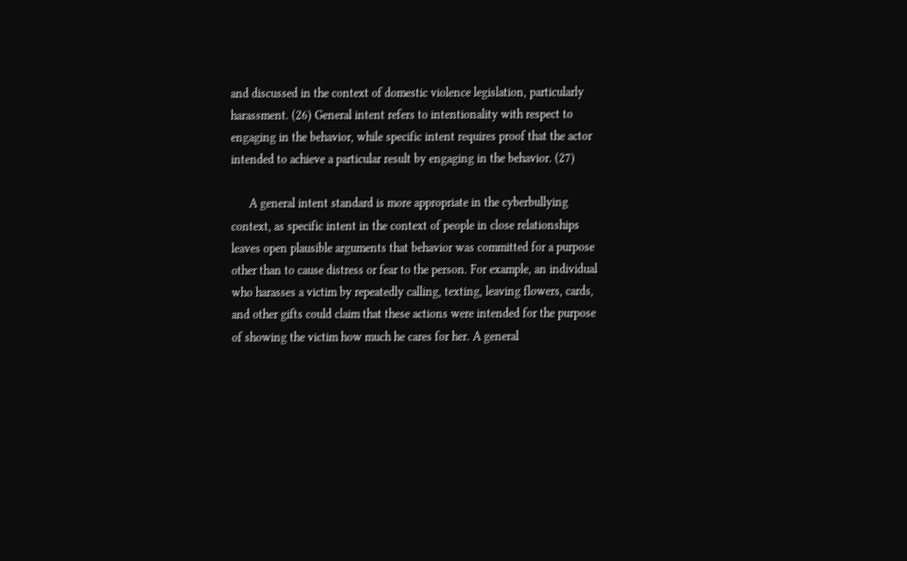and discussed in the context of domestic violence legislation, particularly harassment. (26) General intent refers to intentionality with respect to engaging in the behavior, while specific intent requires proof that the actor intended to achieve a particular result by engaging in the behavior. (27)

      A general intent standard is more appropriate in the cyberbullying context, as specific intent in the context of people in close relationships leaves open plausible arguments that behavior was committed for a purpose other than to cause distress or fear to the person. For example, an individual who harasses a victim by repeatedly calling, texting, leaving flowers, cards, and other gifts could claim that these actions were intended for the purpose of showing the victim how much he cares for her. A general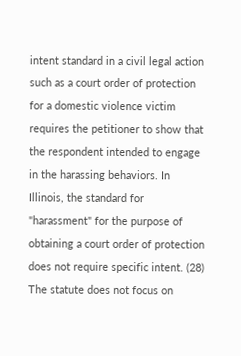intent standard in a civil legal action such as a court order of protection for a domestic violence victim requires the petitioner to show that the respondent intended to engage in the harassing behaviors. In Illinois, the standard for "harassment" for the purpose of obtaining a court order of protection does not require specific intent. (28) The statute does not focus on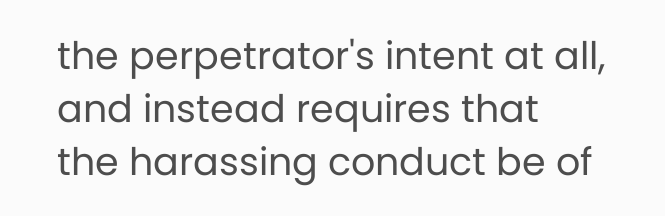the perpetrator's intent at all, and instead requires that the harassing conduct be of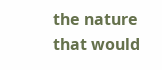the nature that would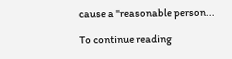cause a "reasonable person...

To continue reading